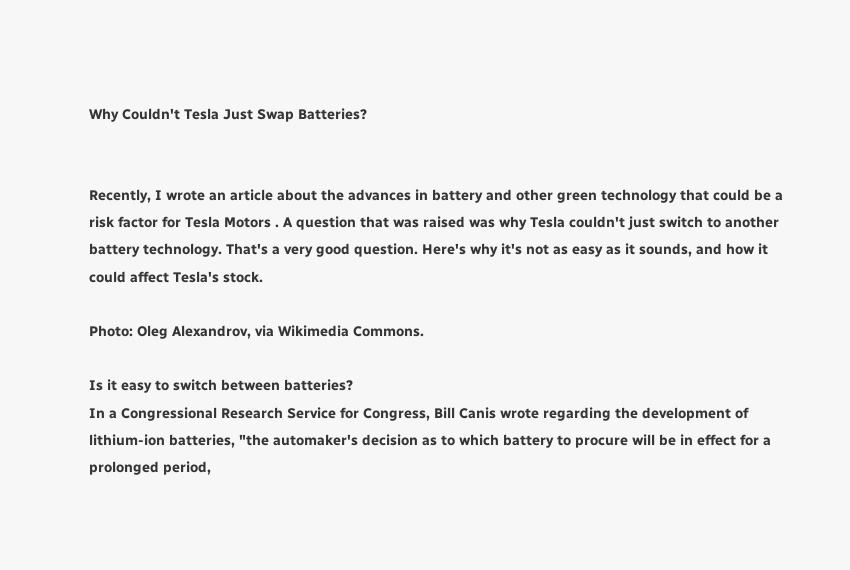Why Couldn't Tesla Just Swap Batteries?


Recently, I wrote an article about the advances in battery and other green technology that could be a risk factor for Tesla Motors . A question that was raised was why Tesla couldn't just switch to another battery technology. That's a very good question. Here's why it's not as easy as it sounds, and how it could affect Tesla's stock.

Photo: Oleg Alexandrov, via Wikimedia Commons.

Is it easy to switch between batteries?
In a Congressional Research Service for Congress, Bill Canis wrote regarding the development of lithium-ion batteries, "the automaker's decision as to which battery to procure will be in effect for a prolonged period,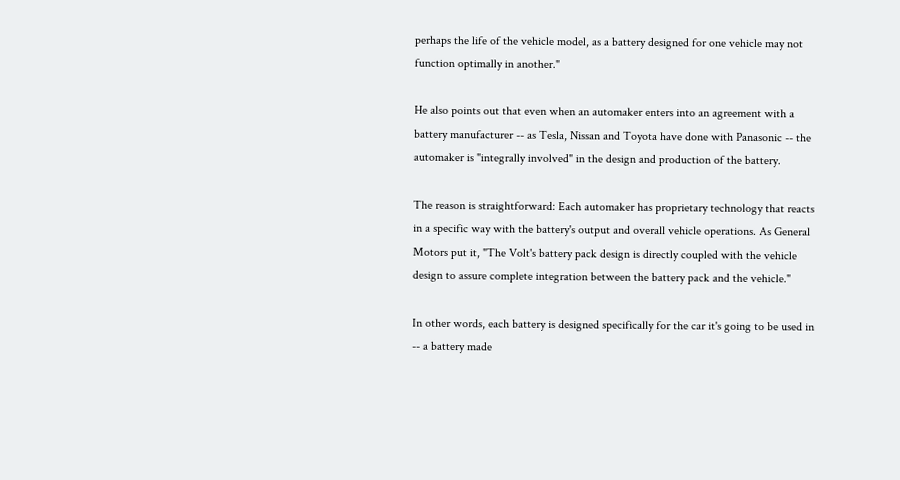perhaps the life of the vehicle model, as a battery designed for one vehicle may not function optimally in another."

He also points out that even when an automaker enters into an agreement with a battery manufacturer -- as Tesla, Nissan and Toyota have done with Panasonic -- the automaker is "integrally involved" in the design and production of the battery.

The reason is straightforward: Each automaker has proprietary technology that reacts in a specific way with the battery's output and overall vehicle operations. As General Motors put it, "The Volt's battery pack design is directly coupled with the vehicle design to assure complete integration between the battery pack and the vehicle."

In other words, each battery is designed specifically for the car it's going to be used in -- a battery made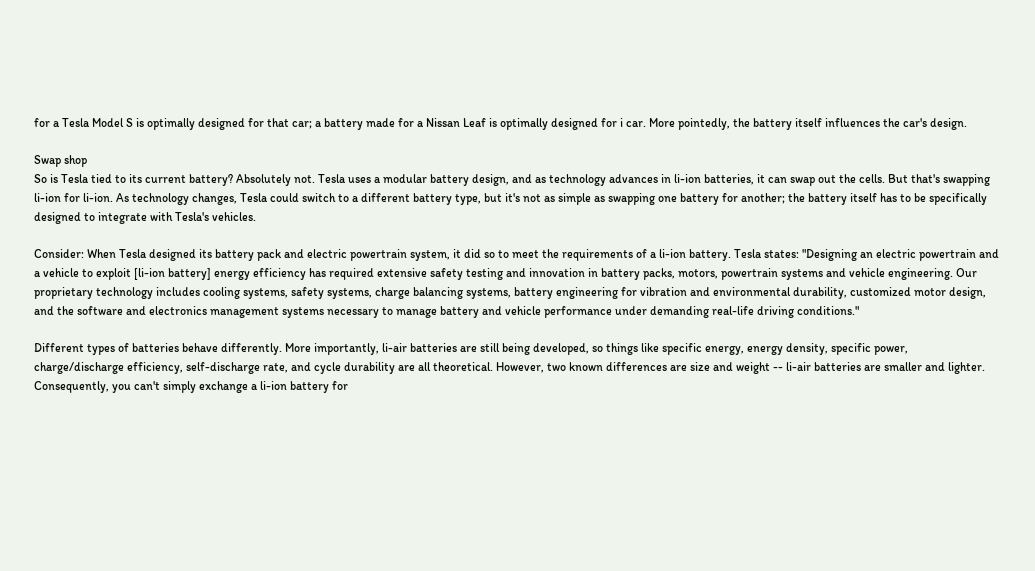for a Tesla Model S is optimally designed for that car; a battery made for a Nissan Leaf is optimally designed for i car. More pointedly, the battery itself influences the car's design.

Swap shop
So is Tesla tied to its current battery? Absolutely not. Tesla uses a modular battery design, and as technology advances in li-ion batteries, it can swap out the cells. But that's swapping li-ion for li-ion. As technology changes, Tesla could switch to a different battery type, but it's not as simple as swapping one battery for another; the battery itself has to be specifically designed to integrate with Tesla's vehicles.

Consider: When Tesla designed its battery pack and electric powertrain system, it did so to meet the requirements of a li-ion battery. Tesla states: "Designing an electric powertrain and a vehicle to exploit [li-ion battery] energy efficiency has required extensive safety testing and innovation in battery packs, motors, powertrain systems and vehicle engineering. Our proprietary technology includes cooling systems, safety systems, charge balancing systems, battery engineering for vibration and environmental durability, customized motor design, and the software and electronics management systems necessary to manage battery and vehicle performance under demanding real-life driving conditions."

Different types of batteries behave differently. More importantly, li-air batteries are still being developed, so things like specific energy, energy density, specific power, charge/discharge efficiency, self-discharge rate, and cycle durability are all theoretical. However, two known differences are size and weight -- li-air batteries are smaller and lighter. Consequently, you can't simply exchange a li-ion battery for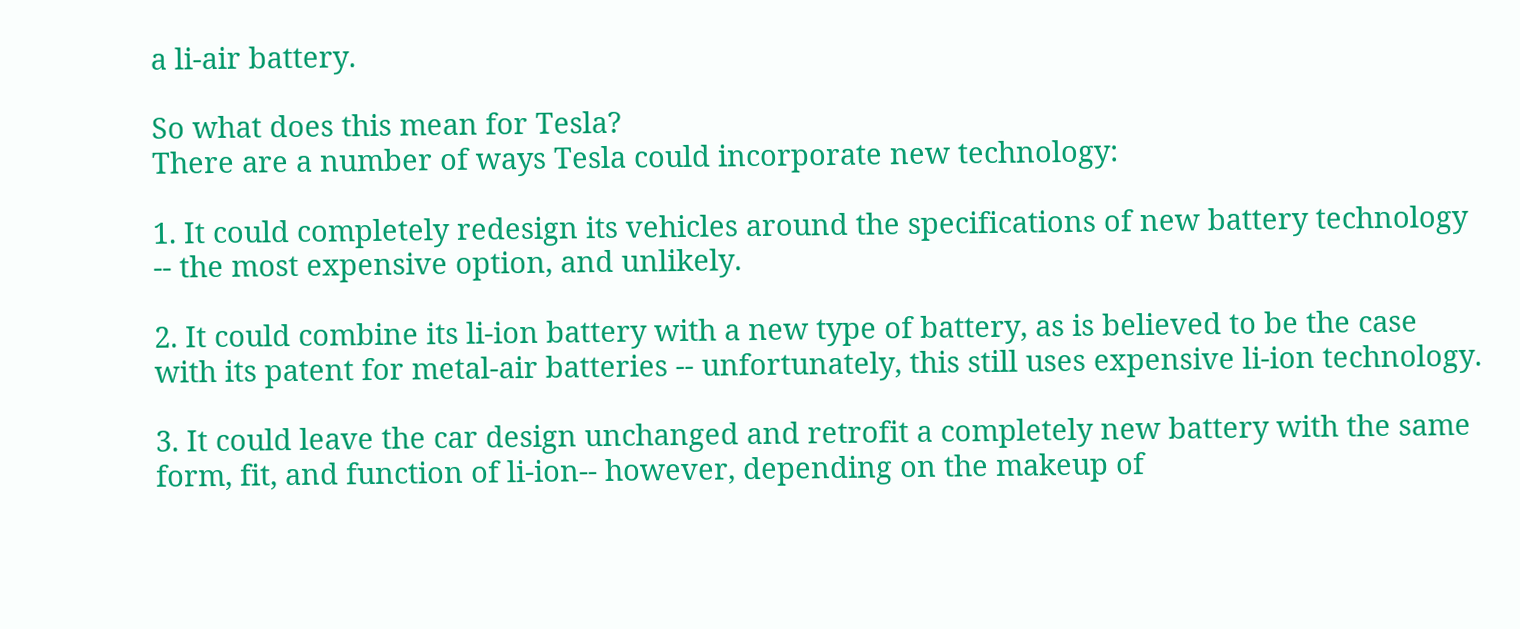a li-air battery.

So what does this mean for Tesla?
There are a number of ways Tesla could incorporate new technology:

1. It could completely redesign its vehicles around the specifications of new battery technology -- the most expensive option, and unlikely.

2. It could combine its li-ion battery with a new type of battery, as is believed to be the case with its patent for metal-air batteries -- unfortunately, this still uses expensive li-ion technology.

3. It could leave the car design unchanged and retrofit a completely new battery with the same form, fit, and function of li-ion-- however, depending on the makeup of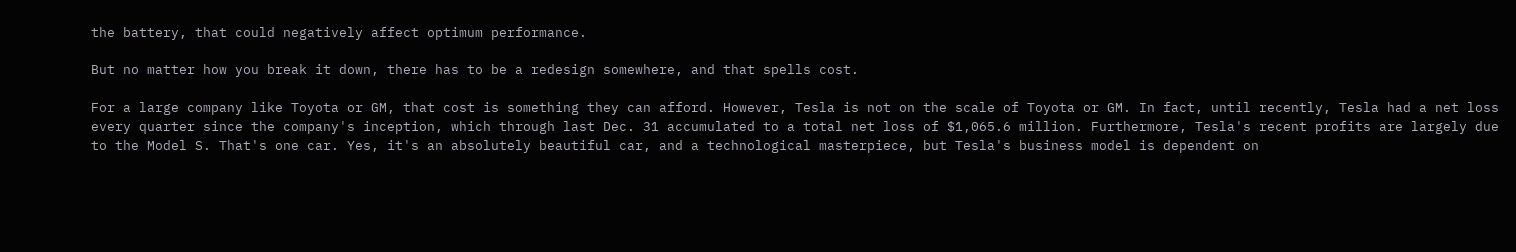the battery, that could negatively affect optimum performance.

But no matter how you break it down, there has to be a redesign somewhere, and that spells cost.

For a large company like Toyota or GM, that cost is something they can afford. However, Tesla is not on the scale of Toyota or GM. In fact, until recently, Tesla had a net loss every quarter since the company's inception, which through last Dec. 31 accumulated to a total net loss of $1,065.6 million. Furthermore, Tesla's recent profits are largely due to the Model S. That's one car. Yes, it's an absolutely beautiful car, and a technological masterpiece, but Tesla's business model is dependent on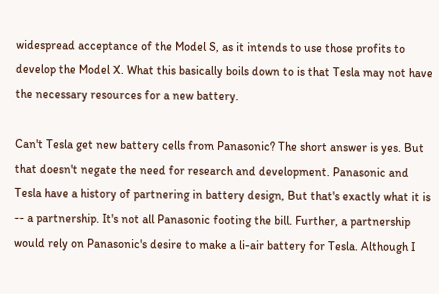widespread acceptance of the Model S, as it intends to use those profits to develop the Model X. What this basically boils down to is that Tesla may not have the necessary resources for a new battery.

Can't Tesla get new battery cells from Panasonic? The short answer is yes. But that doesn't negate the need for research and development. Panasonic and Tesla have a history of partnering in battery design, But that's exactly what it is -- a partnership. It's not all Panasonic footing the bill. Further, a partnership would rely on Panasonic's desire to make a li-air battery for Tesla. Although I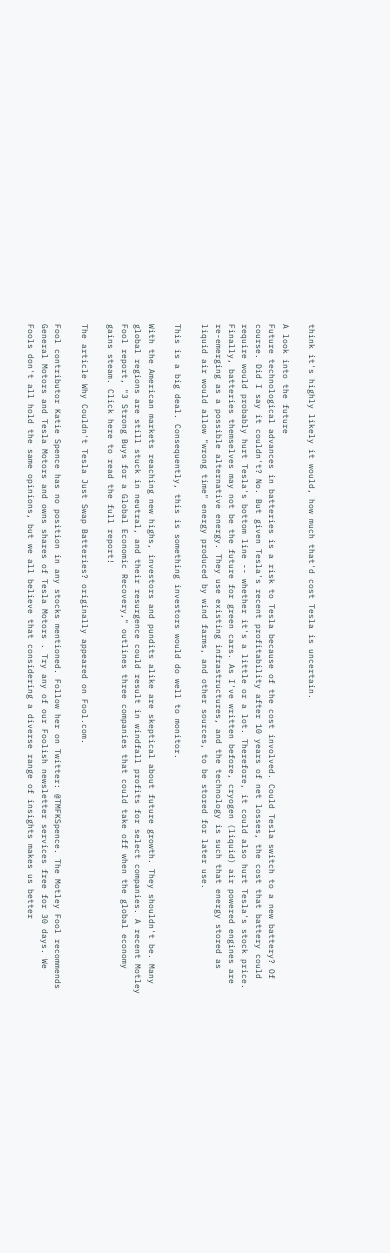think it's highly likely it would, how much that'd cost Tesla is uncertain.

A look into the future
Future technological advances in batteries is a risk to Tesla because of the cost involved. Could Tesla switch to a new battery? Of course. Did I say it couldn't? No. But given Tesla's recent profitability after 10 years of net losses, the cost that battery could require would probably hurt Tesla's bottom line -- whether it's a little or a lot. Therefore, it could also hurt Tesla's stock price. Finally, batteries themselves may not be the future for green cars. As I've written before, cryogen (liquid) air powered engines are re-emerging as a possible alternative energy. They use existing infrastructures, and the technology is such that energy stored as liquid air would allow "wrong time" energy produced by wind farms, and other sources, to be stored for later use.

This is a big deal. Consequently, this is something investors would do well to monitor.

With the American markets reaching new highs, investors and pundits alike are skeptical about future growth. They shouldn't be. Many global regions are still stuck in neutral, and their resurgence could result in windfall profits for select companies. A recent Motley Fool report, "3 Strong Buys for a Global Economic Recovery," outlines three companies that could take off when the global economy gains steam. Click here to read the full report!

The article Why Couldn't Tesla Just Swap Batteries? originally appeared on Fool.com.

Fool contributor Katie Spence has no position in any stocks mentioned. Follow her on Twitter: @TMFKSpence. The Motley Fool recommends General Motors and Tesla Motors and owns shares of Tesla Motors . Try any of our Foolish newsletter services free for 30 days. We Fools don't all hold the same opinions, but we all believe that considering a diverse range of insights makes us better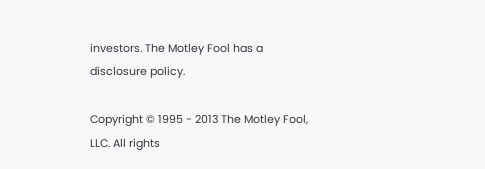investors. The Motley Fool has a disclosure policy.

Copyright © 1995 - 2013 The Motley Fool, LLC. All rights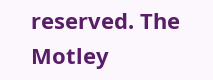reserved. The Motley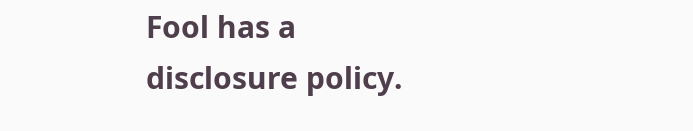Fool has a disclosure policy.